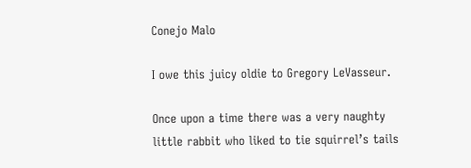Conejo Malo

I owe this juicy oldie to Gregory LeVasseur.

Once upon a time there was a very naughty little rabbit who liked to tie squirrel’s tails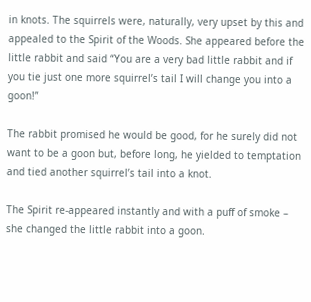in knots. The squirrels were, naturally, very upset by this and appealed to the Spirit of the Woods. She appeared before the little rabbit and said “You are a very bad little rabbit and if you tie just one more squirrel’s tail I will change you into a goon!”

The rabbit promised he would be good, for he surely did not want to be a goon but, before long, he yielded to temptation and tied another squirrel’s tail into a knot.

The Spirit re-appeared instantly and with a puff of smoke – she changed the little rabbit into a goon.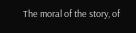The moral of the story, of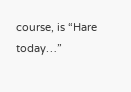course, is “Hare today…”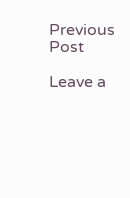Previous Post

Leave a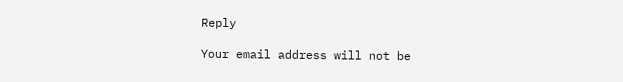Reply

Your email address will not be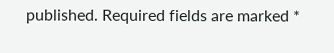published. Required fields are marked *